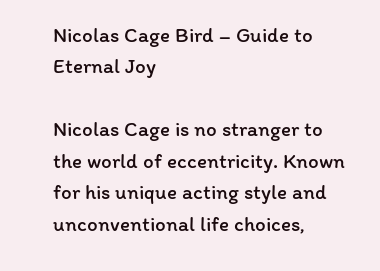Nicolas Cage Bird – Guide to Eternal Joy

Nicolas Cage is no stranger to the world of eccentricity. Known for his unique acting style and unconventional life choices,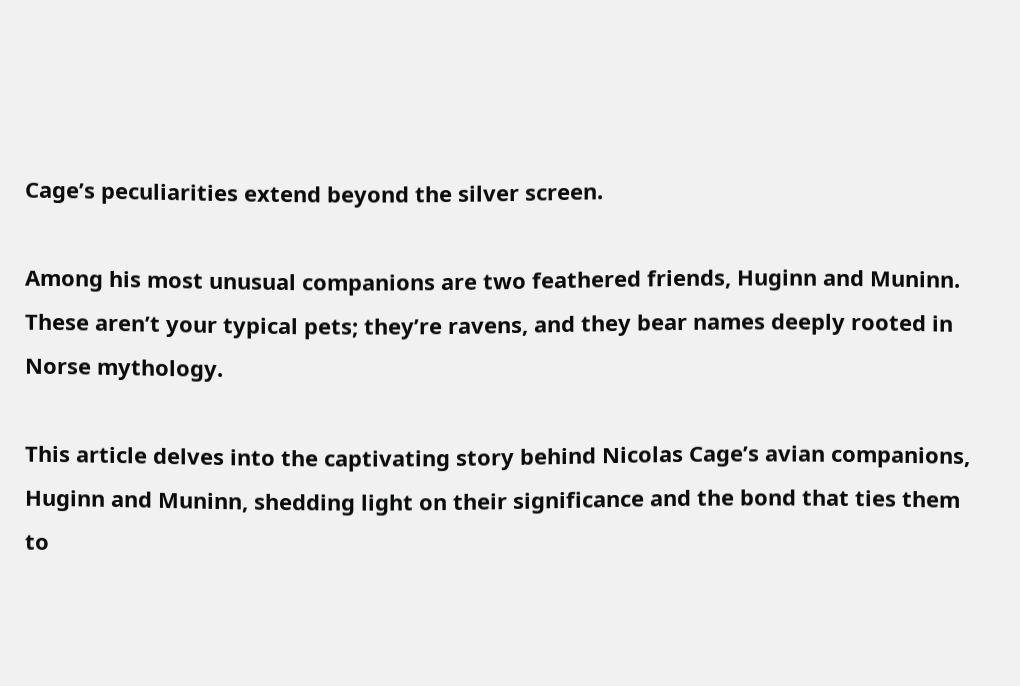Cage’s peculiarities extend beyond the silver screen.

Among his most unusual companions are two feathered friends, Huginn and Muninn. These aren’t your typical pets; they’re ravens, and they bear names deeply rooted in Norse mythology.

This article delves into the captivating story behind Nicolas Cage’s avian companions, Huginn and Muninn, shedding light on their significance and the bond that ties them to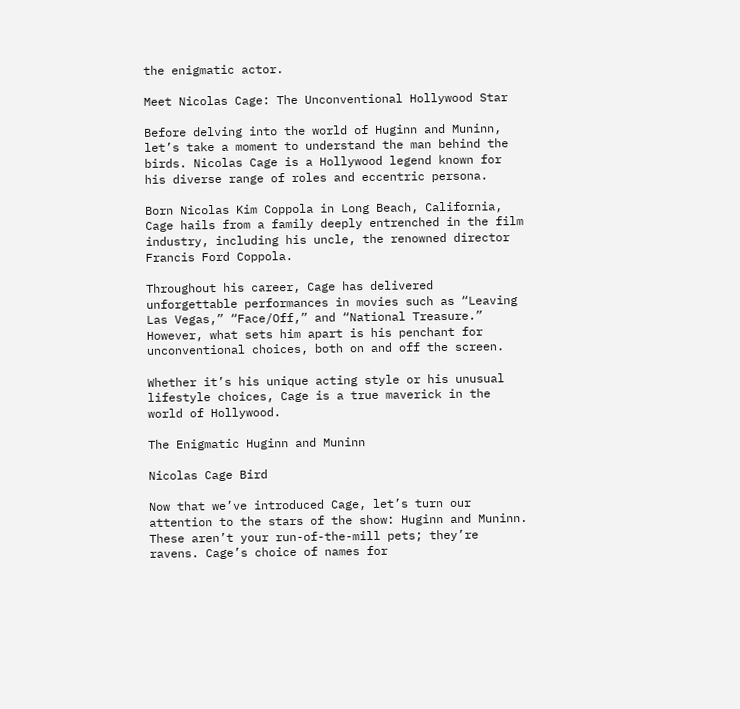the enigmatic actor.

Meet Nicolas Cage: The Unconventional Hollywood Star

Before delving into the world of Huginn and Muninn, let’s take a moment to understand the man behind the birds. Nicolas Cage is a Hollywood legend known for his diverse range of roles and eccentric persona.

Born Nicolas Kim Coppola in Long Beach, California, Cage hails from a family deeply entrenched in the film industry, including his uncle, the renowned director Francis Ford Coppola.

Throughout his career, Cage has delivered unforgettable performances in movies such as “Leaving Las Vegas,” “Face/Off,” and “National Treasure.” However, what sets him apart is his penchant for unconventional choices, both on and off the screen.

Whether it’s his unique acting style or his unusual lifestyle choices, Cage is a true maverick in the world of Hollywood.

The Enigmatic Huginn and Muninn

Nicolas Cage Bird

Now that we’ve introduced Cage, let’s turn our attention to the stars of the show: Huginn and Muninn. These aren’t your run-of-the-mill pets; they’re ravens. Cage’s choice of names for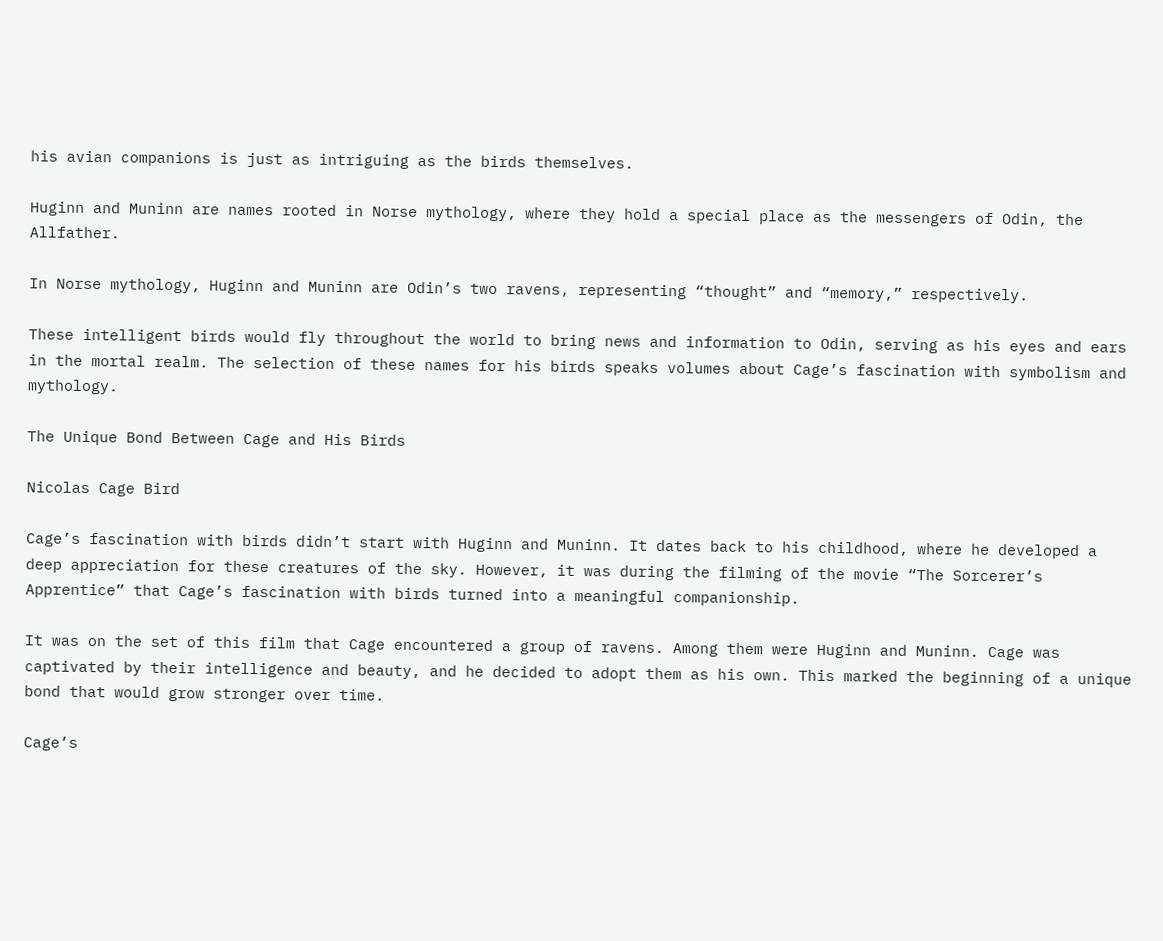his avian companions is just as intriguing as the birds themselves.

Huginn and Muninn are names rooted in Norse mythology, where they hold a special place as the messengers of Odin, the Allfather.

In Norse mythology, Huginn and Muninn are Odin’s two ravens, representing “thought” and “memory,” respectively.

These intelligent birds would fly throughout the world to bring news and information to Odin, serving as his eyes and ears in the mortal realm. The selection of these names for his birds speaks volumes about Cage’s fascination with symbolism and mythology.

The Unique Bond Between Cage and His Birds

Nicolas Cage Bird

Cage’s fascination with birds didn’t start with Huginn and Muninn. It dates back to his childhood, where he developed a deep appreciation for these creatures of the sky. However, it was during the filming of the movie “The Sorcerer’s Apprentice” that Cage’s fascination with birds turned into a meaningful companionship.

It was on the set of this film that Cage encountered a group of ravens. Among them were Huginn and Muninn. Cage was captivated by their intelligence and beauty, and he decided to adopt them as his own. This marked the beginning of a unique bond that would grow stronger over time.

Cage’s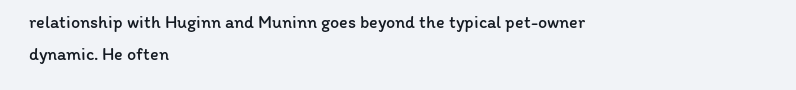relationship with Huginn and Muninn goes beyond the typical pet-owner dynamic. He often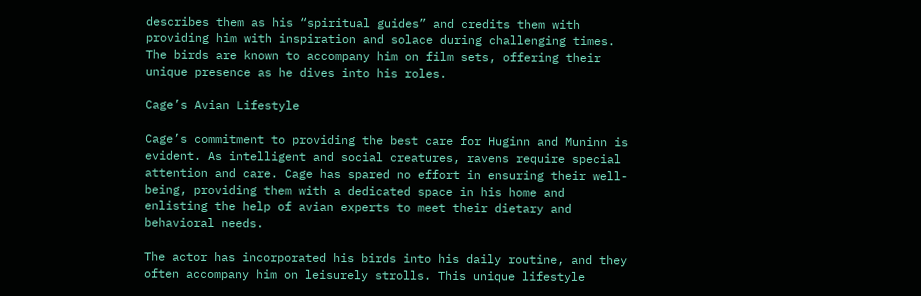describes them as his “spiritual guides” and credits them with providing him with inspiration and solace during challenging times. The birds are known to accompany him on film sets, offering their unique presence as he dives into his roles.

Cage’s Avian Lifestyle

Cage’s commitment to providing the best care for Huginn and Muninn is evident. As intelligent and social creatures, ravens require special attention and care. Cage has spared no effort in ensuring their well-being, providing them with a dedicated space in his home and enlisting the help of avian experts to meet their dietary and behavioral needs.

The actor has incorporated his birds into his daily routine, and they often accompany him on leisurely strolls. This unique lifestyle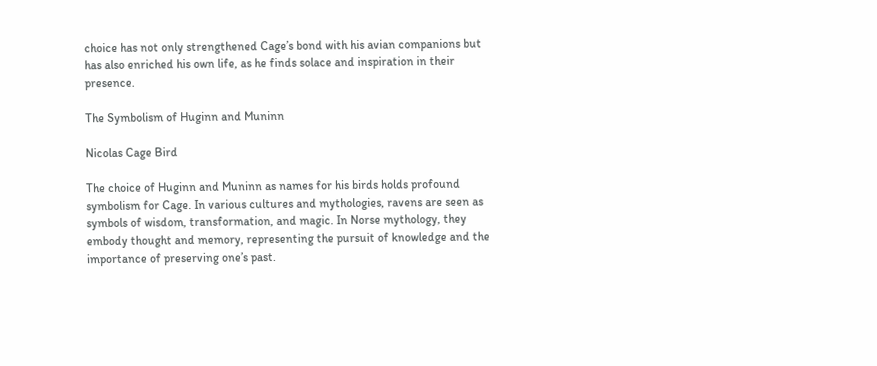choice has not only strengthened Cage’s bond with his avian companions but has also enriched his own life, as he finds solace and inspiration in their presence.

The Symbolism of Huginn and Muninn

Nicolas Cage Bird

The choice of Huginn and Muninn as names for his birds holds profound symbolism for Cage. In various cultures and mythologies, ravens are seen as symbols of wisdom, transformation, and magic. In Norse mythology, they embody thought and memory, representing the pursuit of knowledge and the importance of preserving one’s past.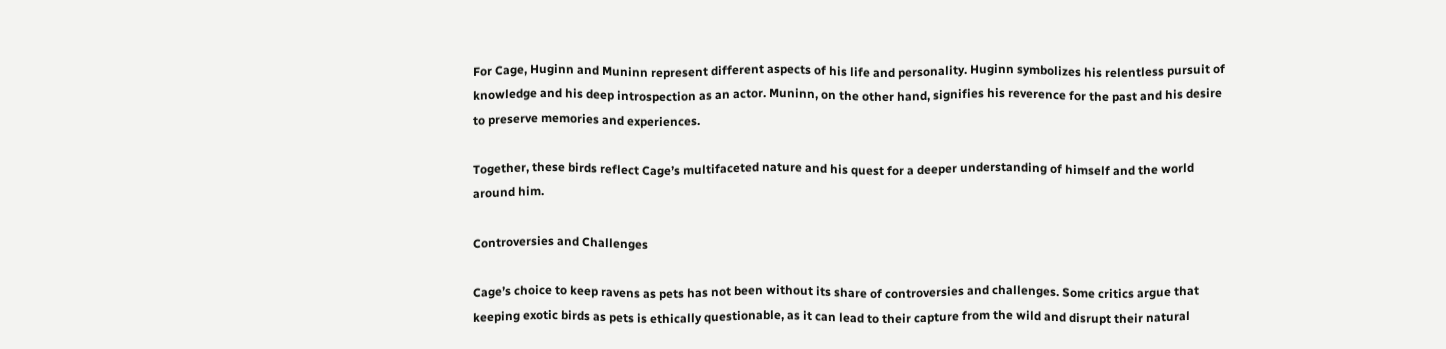For Cage, Huginn and Muninn represent different aspects of his life and personality. Huginn symbolizes his relentless pursuit of knowledge and his deep introspection as an actor. Muninn, on the other hand, signifies his reverence for the past and his desire to preserve memories and experiences.

Together, these birds reflect Cage’s multifaceted nature and his quest for a deeper understanding of himself and the world around him.

Controversies and Challenges

Cage’s choice to keep ravens as pets has not been without its share of controversies and challenges. Some critics argue that keeping exotic birds as pets is ethically questionable, as it can lead to their capture from the wild and disrupt their natural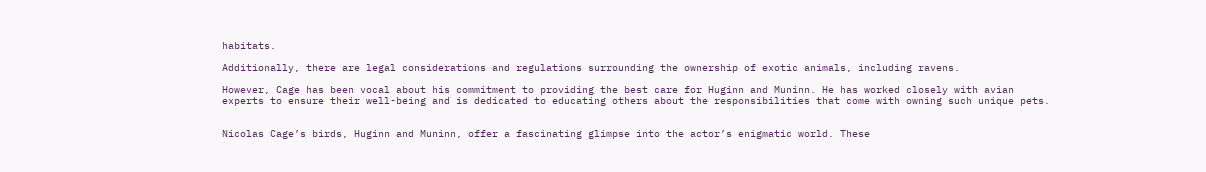habitats.

Additionally, there are legal considerations and regulations surrounding the ownership of exotic animals, including ravens.

However, Cage has been vocal about his commitment to providing the best care for Huginn and Muninn. He has worked closely with avian experts to ensure their well-being and is dedicated to educating others about the responsibilities that come with owning such unique pets.


Nicolas Cage’s birds, Huginn and Muninn, offer a fascinating glimpse into the actor’s enigmatic world. These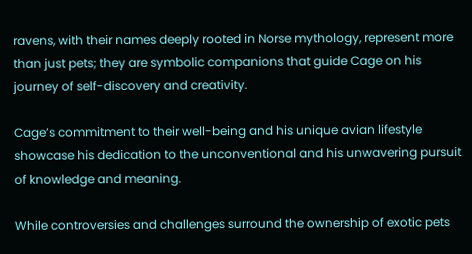ravens, with their names deeply rooted in Norse mythology, represent more than just pets; they are symbolic companions that guide Cage on his journey of self-discovery and creativity.

Cage’s commitment to their well-being and his unique avian lifestyle showcase his dedication to the unconventional and his unwavering pursuit of knowledge and meaning.

While controversies and challenges surround the ownership of exotic pets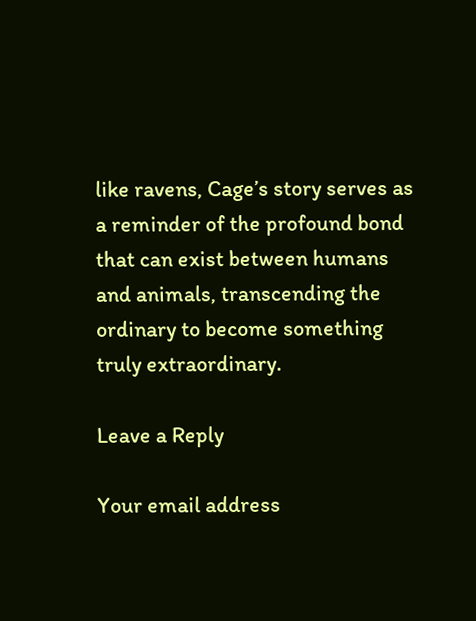like ravens, Cage’s story serves as a reminder of the profound bond that can exist between humans and animals, transcending the ordinary to become something truly extraordinary.

Leave a Reply

Your email address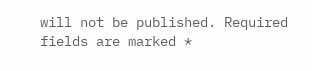will not be published. Required fields are marked *